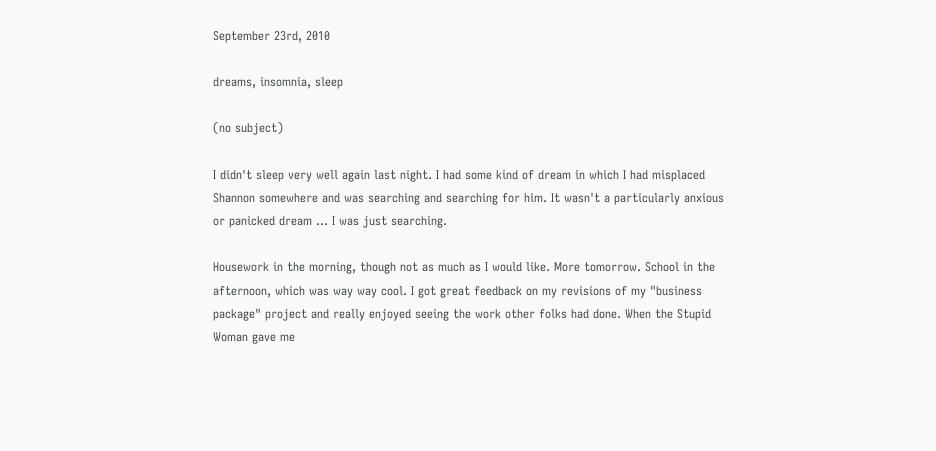September 23rd, 2010

dreams, insomnia, sleep

(no subject)

I didn't sleep very well again last night. I had some kind of dream in which I had misplaced Shannon somewhere and was searching and searching for him. It wasn't a particularly anxious or panicked dream ... I was just searching.

Housework in the morning, though not as much as I would like. More tomorrow. School in the afternoon, which was way way cool. I got great feedback on my revisions of my "business package" project and really enjoyed seeing the work other folks had done. When the Stupid Woman gave me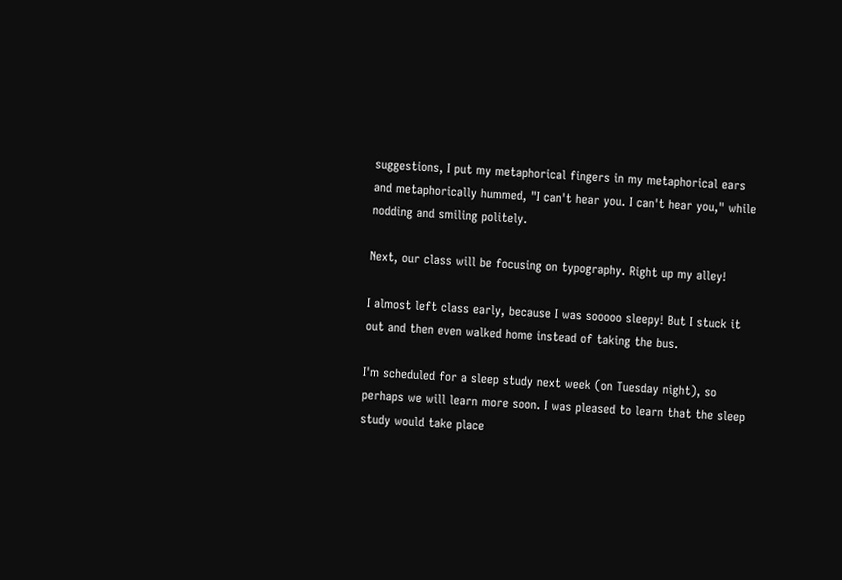suggestions, I put my metaphorical fingers in my metaphorical ears and metaphorically hummed, "I can't hear you. I can't hear you," while nodding and smiling politely.

Next, our class will be focusing on typography. Right up my alley!

I almost left class early, because I was sooooo sleepy! But I stuck it out and then even walked home instead of taking the bus.

I'm scheduled for a sleep study next week (on Tuesday night), so perhaps we will learn more soon. I was pleased to learn that the sleep study would take place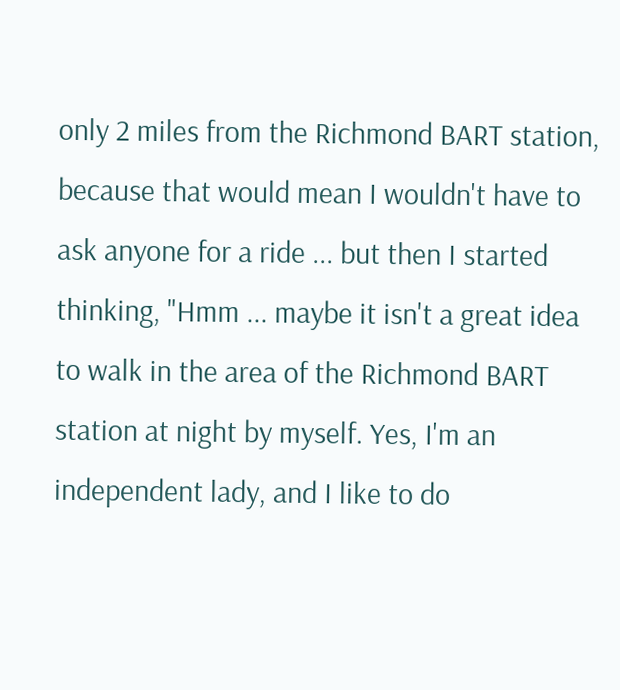only 2 miles from the Richmond BART station, because that would mean I wouldn't have to ask anyone for a ride ... but then I started thinking, "Hmm ... maybe it isn't a great idea to walk in the area of the Richmond BART station at night by myself. Yes, I'm an independent lady, and I like to do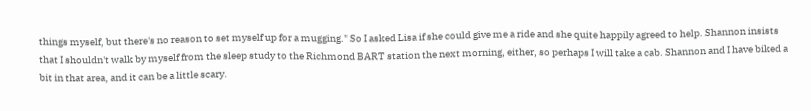things myself, but there's no reason to set myself up for a mugging." So I asked Lisa if she could give me a ride and she quite happily agreed to help. Shannon insists that I shouldn't walk by myself from the sleep study to the Richmond BART station the next morning, either, so perhaps I will take a cab. Shannon and I have biked a bit in that area, and it can be a little scary.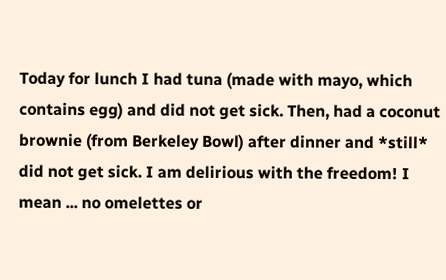Today for lunch I had tuna (made with mayo, which contains egg) and did not get sick. Then, had a coconut brownie (from Berkeley Bowl) after dinner and *still* did not get sick. I am delirious with the freedom! I mean ... no omelettes or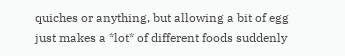quiches or anything, but allowing a bit of egg just makes a *lot* of different foods suddenly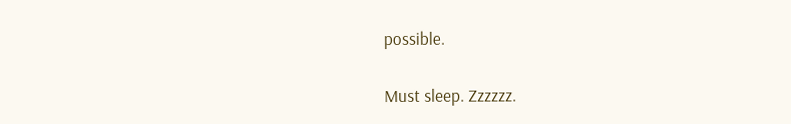possible.

Must sleep. Zzzzzz.